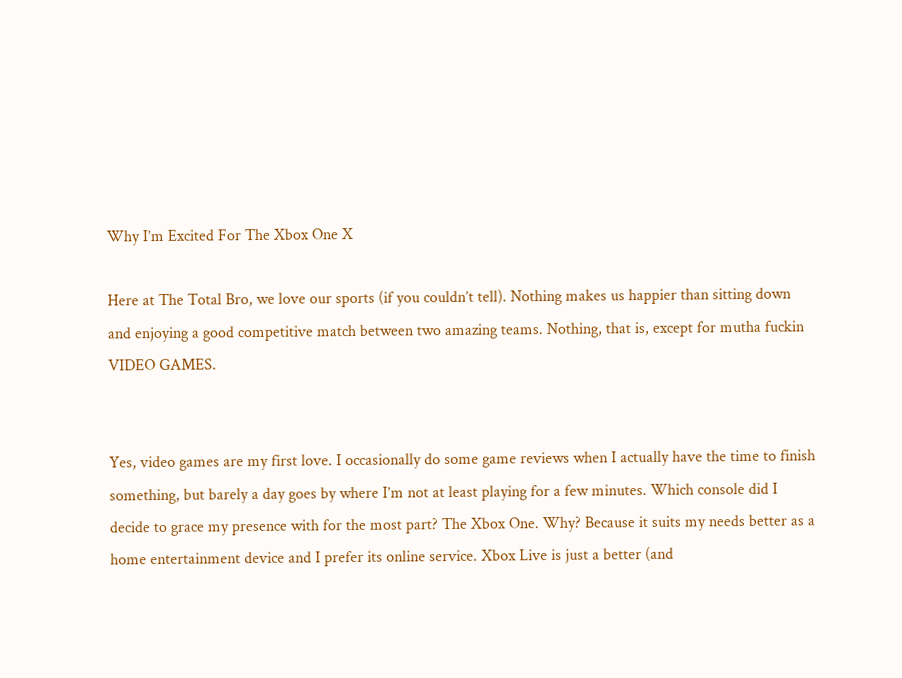Why I’m Excited For The Xbox One X

Here at The Total Bro, we love our sports (if you couldn’t tell). Nothing makes us happier than sitting down and enjoying a good competitive match between two amazing teams. Nothing, that is, except for mutha fuckin VIDEO GAMES.


Yes, video games are my first love. I occasionally do some game reviews when I actually have the time to finish something, but barely a day goes by where I’m not at least playing for a few minutes. Which console did I decide to grace my presence with for the most part? The Xbox One. Why? Because it suits my needs better as a home entertainment device and I prefer its online service. Xbox Live is just a better (and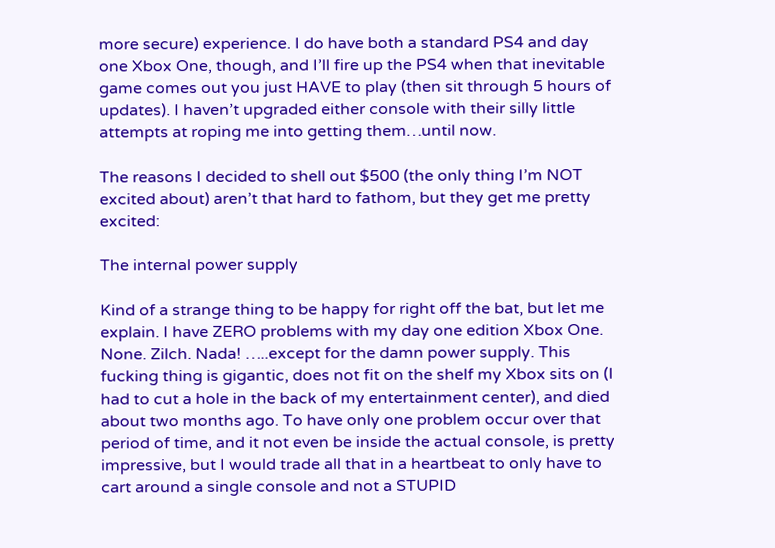more secure) experience. I do have both a standard PS4 and day one Xbox One, though, and I’ll fire up the PS4 when that inevitable game comes out you just HAVE to play (then sit through 5 hours of updates). I haven’t upgraded either console with their silly little attempts at roping me into getting them…until now.

The reasons I decided to shell out $500 (the only thing I’m NOT excited about) aren’t that hard to fathom, but they get me pretty excited:

The internal power supply

Kind of a strange thing to be happy for right off the bat, but let me explain. I have ZERO problems with my day one edition Xbox One. None. Zilch. Nada! …..except for the damn power supply. This fucking thing is gigantic, does not fit on the shelf my Xbox sits on (I had to cut a hole in the back of my entertainment center), and died about two months ago. To have only one problem occur over that period of time, and it not even be inside the actual console, is pretty impressive, but I would trade all that in a heartbeat to only have to cart around a single console and not a STUPID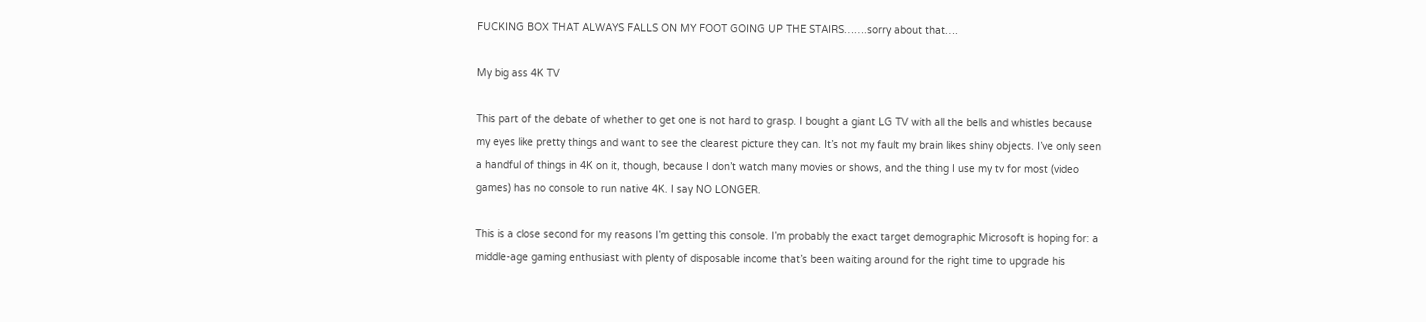FUCKING BOX THAT ALWAYS FALLS ON MY FOOT GOING UP THE STAIRS…….sorry about that….

My big ass 4K TV

This part of the debate of whether to get one is not hard to grasp. I bought a giant LG TV with all the bells and whistles because my eyes like pretty things and want to see the clearest picture they can. It’s not my fault my brain likes shiny objects. I’ve only seen a handful of things in 4K on it, though, because I don’t watch many movies or shows, and the thing I use my tv for most (video games) has no console to run native 4K. I say NO LONGER.

This is a close second for my reasons I’m getting this console. I’m probably the exact target demographic Microsoft is hoping for: a middle-age gaming enthusiast with plenty of disposable income that’s been waiting around for the right time to upgrade his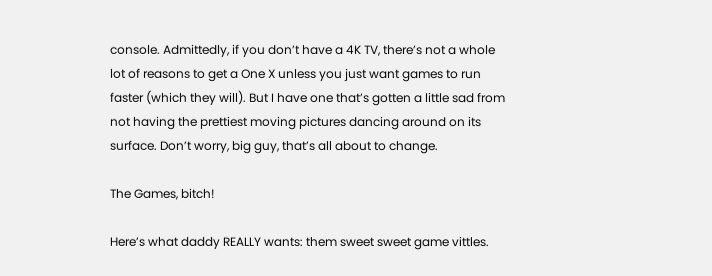console. Admittedly, if you don’t have a 4K TV, there’s not a whole lot of reasons to get a One X unless you just want games to run faster (which they will). But I have one that’s gotten a little sad from not having the prettiest moving pictures dancing around on its surface. Don’t worry, big guy, that’s all about to change.

The Games, bitch!

Here’s what daddy REALLY wants: them sweet sweet game vittles.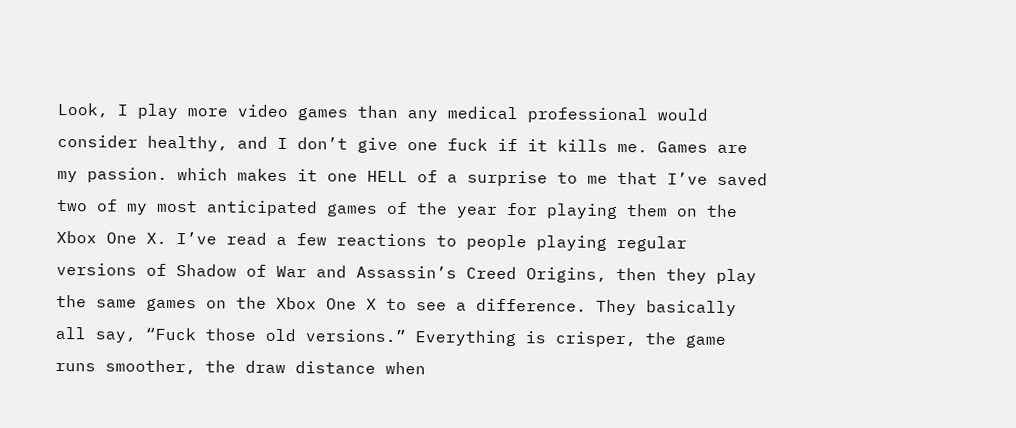Look, I play more video games than any medical professional would consider healthy, and I don’t give one fuck if it kills me. Games are my passion. which makes it one HELL of a surprise to me that I’ve saved two of my most anticipated games of the year for playing them on the Xbox One X. I’ve read a few reactions to people playing regular versions of Shadow of War and Assassin’s Creed Origins, then they play the same games on the Xbox One X to see a difference. They basically all say, “Fuck those old versions.” Everything is crisper, the game runs smoother, the draw distance when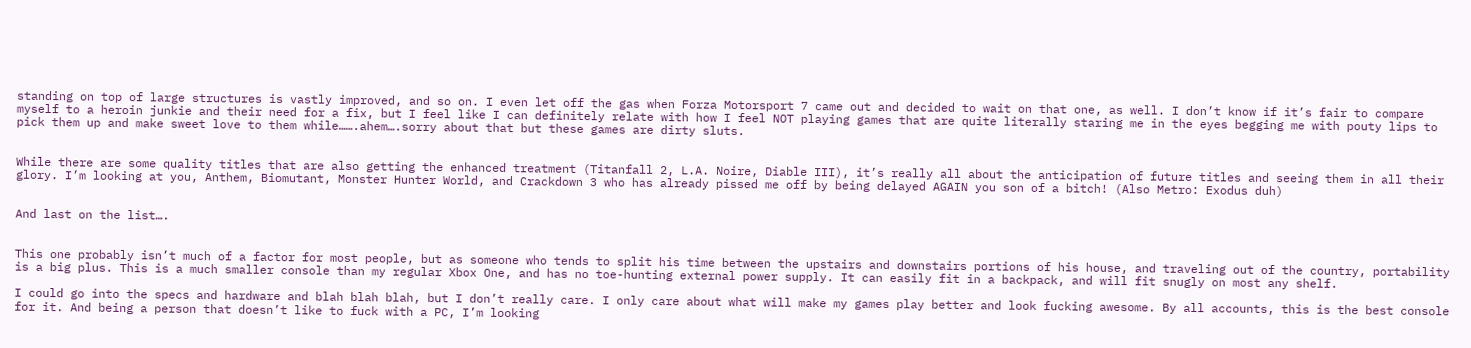standing on top of large structures is vastly improved, and so on. I even let off the gas when Forza Motorsport 7 came out and decided to wait on that one, as well. I don’t know if it’s fair to compare myself to a heroin junkie and their need for a fix, but I feel like I can definitely relate with how I feel NOT playing games that are quite literally staring me in the eyes begging me with pouty lips to pick them up and make sweet love to them while…….ahem….sorry about that but these games are dirty sluts.


While there are some quality titles that are also getting the enhanced treatment (Titanfall 2, L.A. Noire, Diable III), it’s really all about the anticipation of future titles and seeing them in all their glory. I’m looking at you, Anthem, Biomutant, Monster Hunter World, and Crackdown 3 who has already pissed me off by being delayed AGAIN you son of a bitch! (Also Metro: Exodus duh)


And last on the list….


This one probably isn’t much of a factor for most people, but as someone who tends to split his time between the upstairs and downstairs portions of his house, and traveling out of the country, portability is a big plus. This is a much smaller console than my regular Xbox One, and has no toe-hunting external power supply. It can easily fit in a backpack, and will fit snugly on most any shelf.

I could go into the specs and hardware and blah blah blah, but I don’t really care. I only care about what will make my games play better and look fucking awesome. By all accounts, this is the best console for it. And being a person that doesn’t like to fuck with a PC, I’m looking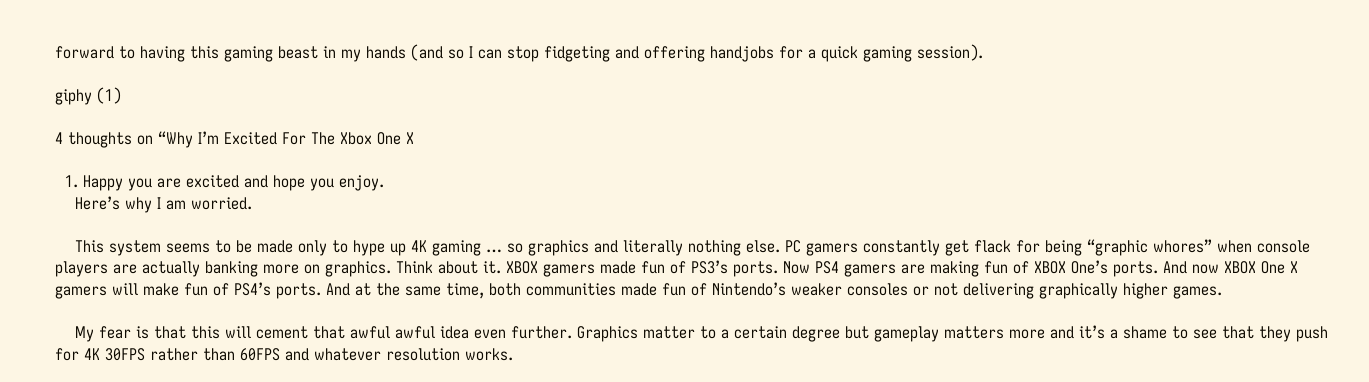forward to having this gaming beast in my hands (and so I can stop fidgeting and offering handjobs for a quick gaming session).

giphy (1)

4 thoughts on “Why I’m Excited For The Xbox One X

  1. Happy you are excited and hope you enjoy.
    Here’s why I am worried.

    This system seems to be made only to hype up 4K gaming … so graphics and literally nothing else. PC gamers constantly get flack for being “graphic whores” when console players are actually banking more on graphics. Think about it. XBOX gamers made fun of PS3’s ports. Now PS4 gamers are making fun of XBOX One’s ports. And now XBOX One X gamers will make fun of PS4’s ports. And at the same time, both communities made fun of Nintendo’s weaker consoles or not delivering graphically higher games.

    My fear is that this will cement that awful awful idea even further. Graphics matter to a certain degree but gameplay matters more and it’s a shame to see that they push for 4K 30FPS rather than 60FPS and whatever resolution works.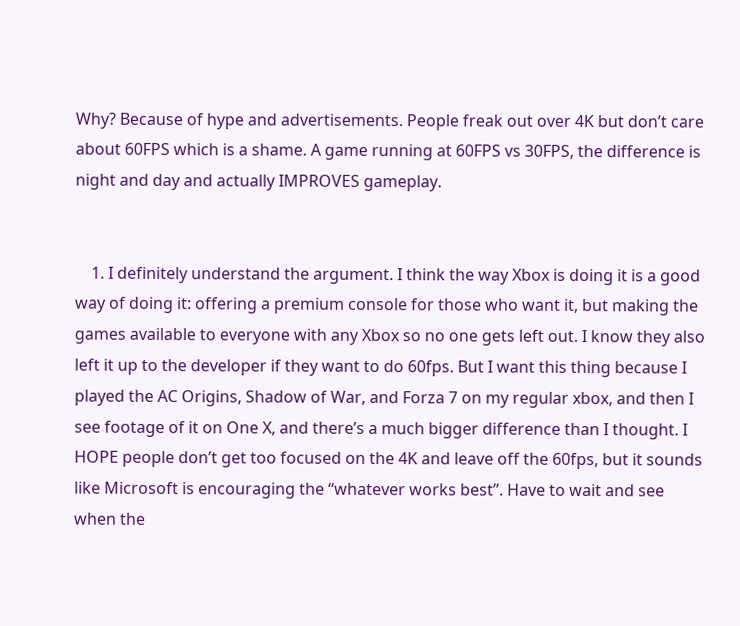Why? Because of hype and advertisements. People freak out over 4K but don’t care about 60FPS which is a shame. A game running at 60FPS vs 30FPS, the difference is night and day and actually IMPROVES gameplay.


    1. I definitely understand the argument. I think the way Xbox is doing it is a good way of doing it: offering a premium console for those who want it, but making the games available to everyone with any Xbox so no one gets left out. I know they also left it up to the developer if they want to do 60fps. But I want this thing because I played the AC Origins, Shadow of War, and Forza 7 on my regular xbox, and then I see footage of it on One X, and there’s a much bigger difference than I thought. I HOPE people don’t get too focused on the 4K and leave off the 60fps, but it sounds like Microsoft is encouraging the “whatever works best”. Have to wait and see when the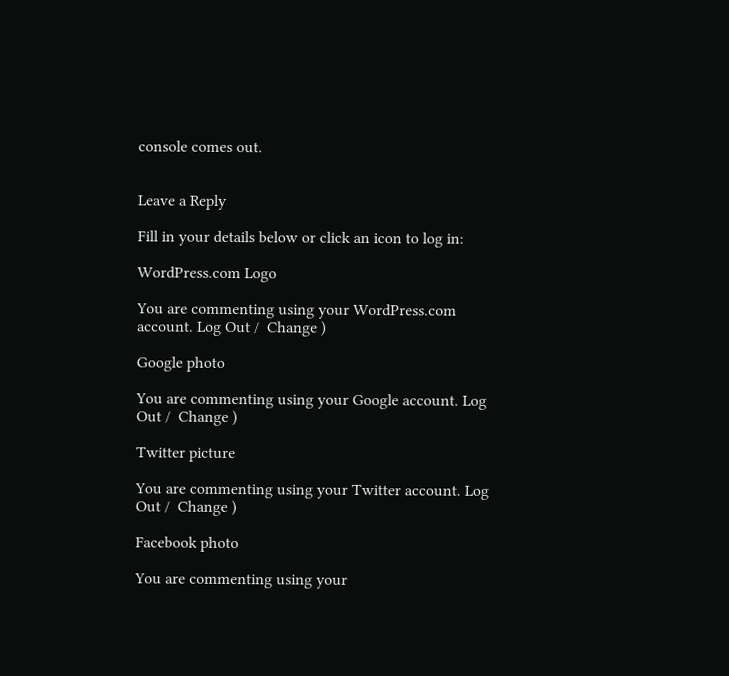console comes out.


Leave a Reply

Fill in your details below or click an icon to log in:

WordPress.com Logo

You are commenting using your WordPress.com account. Log Out /  Change )

Google photo

You are commenting using your Google account. Log Out /  Change )

Twitter picture

You are commenting using your Twitter account. Log Out /  Change )

Facebook photo

You are commenting using your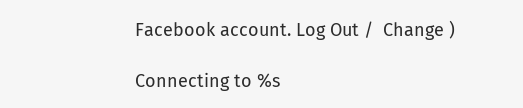Facebook account. Log Out /  Change )

Connecting to %s